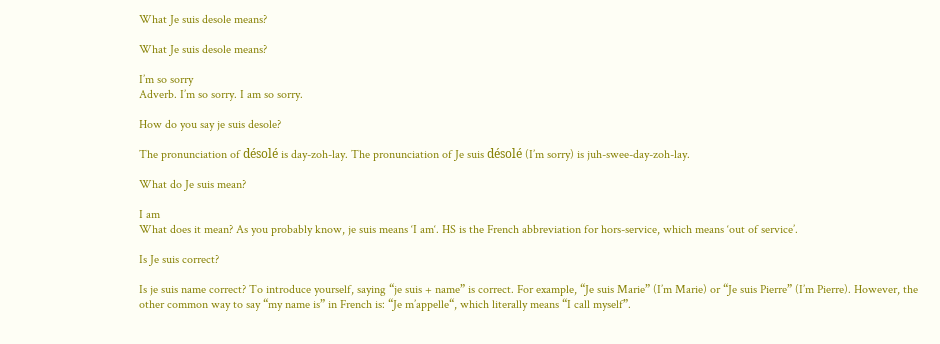What Je suis desole means?

What Je suis desole means?

I’m so sorry
Adverb. I’m so sorry. I am so sorry.

How do you say je suis desole?

The pronunciation of désolé is day-zoh-lay. The pronunciation of Je suis désolé (I’m sorry) is juh-swee-day-zoh-lay.

What do Je suis mean?

I am
What does it mean? As you probably know, je suis means ‘I am‘. HS is the French abbreviation for hors-service, which means ‘out of service’.

Is Je suis correct?

Is je suis name correct? To introduce yourself, saying “je suis + name” is correct. For example, “Je suis Marie” (I’m Marie) or “Je suis Pierre” (I’m Pierre). However, the other common way to say “my name is” in French is: “Je m’appelle“, which literally means “I call myself”.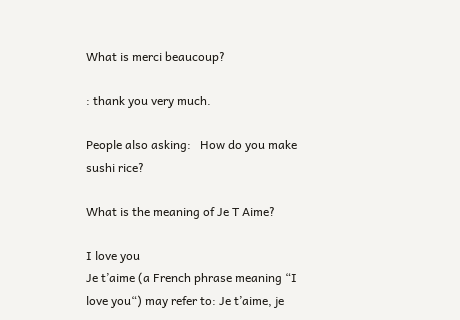What is merci beaucoup?

: thank you very much.

People also asking:   How do you make sushi rice?

What is the meaning of Je T Aime?

I love you
Je t’aime (a French phrase meaning “I love you“) may refer to: Je t’aime, je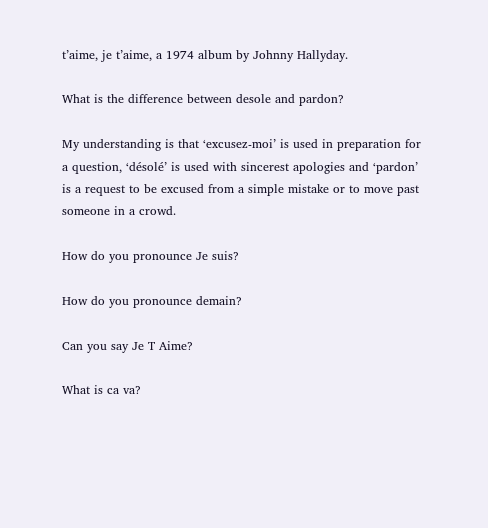t’aime, je t’aime, a 1974 album by Johnny Hallyday.

What is the difference between desole and pardon?

My understanding is that ‘excusez-moi’ is used in preparation for a question, ‘désolé’ is used with sincerest apologies and ‘pardon’ is a request to be excused from a simple mistake or to move past someone in a crowd.

How do you pronounce Je suis?

How do you pronounce demain?

Can you say Je T Aime?

What is ca va?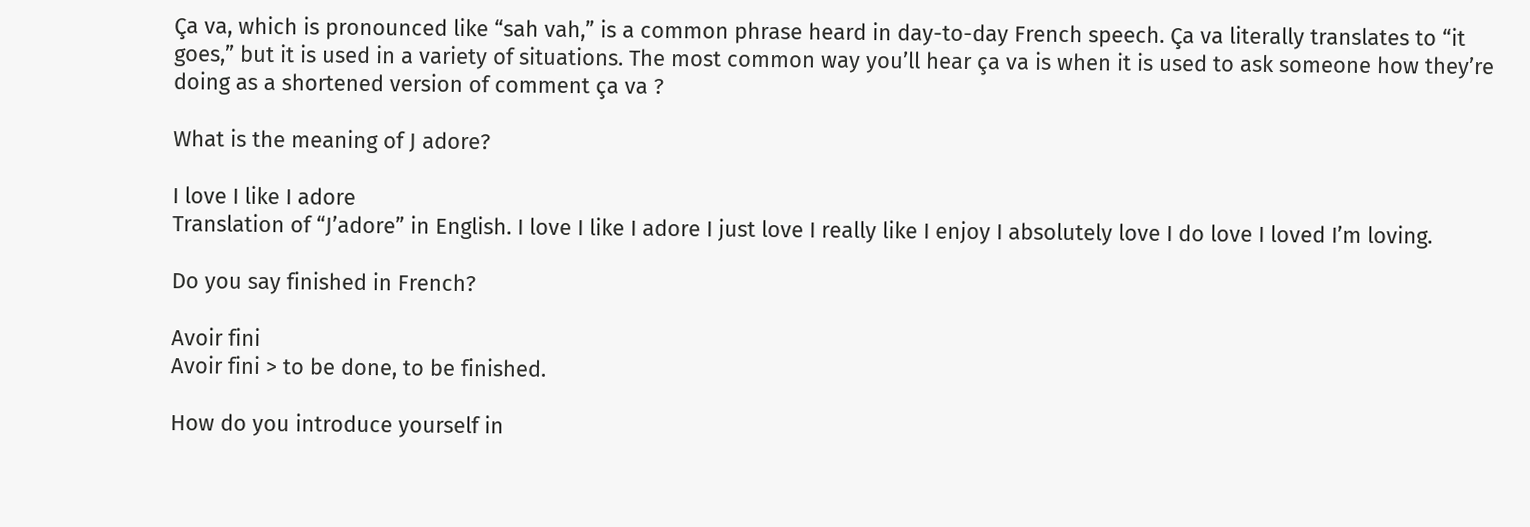Ça va, which is pronounced like “sah vah,” is a common phrase heard in day-to-day French speech. Ça va literally translates to “it goes,” but it is used in a variety of situations. The most common way you’ll hear ça va is when it is used to ask someone how they’re doing as a shortened version of comment ça va ?

What is the meaning of J adore?

I love I like I adore
Translation of “J’adore” in English. I love I like I adore I just love I really like I enjoy I absolutely love I do love I loved I’m loving.

Do you say finished in French?

Avoir fini
Avoir fini > to be done, to be finished.

How do you introduce yourself in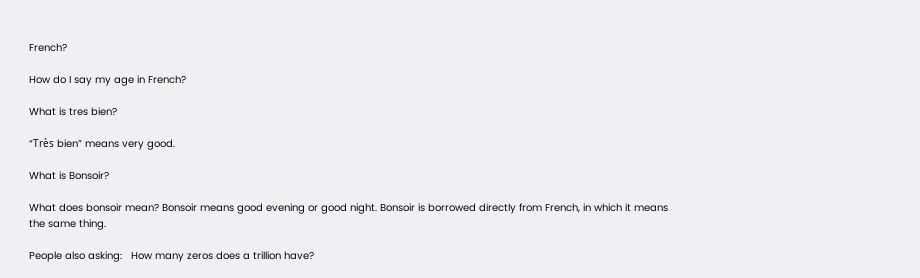French?

How do I say my age in French?

What is tres bien?

“Très bien” means very good.

What is Bonsoir?

What does bonsoir mean? Bonsoir means good evening or good night. Bonsoir is borrowed directly from French, in which it means the same thing.

People also asking:   How many zeros does a trillion have?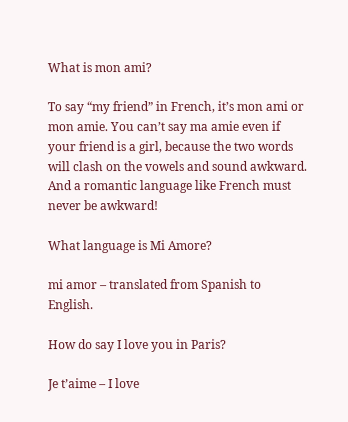What is mon ami?

To say “my friend” in French, it’s mon ami or mon amie. You can’t say ma amie even if your friend is a girl, because the two words will clash on the vowels and sound awkward. And a romantic language like French must never be awkward!

What language is Mi Amore?

mi amor – translated from Spanish to English.

How do say I love you in Paris?

Je t’aime – I love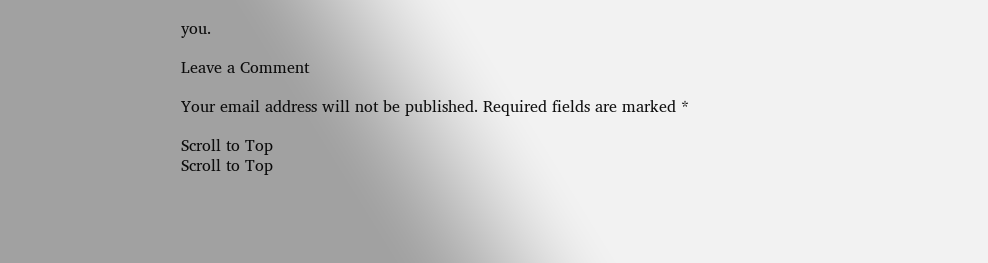you.

Leave a Comment

Your email address will not be published. Required fields are marked *

Scroll to Top
Scroll to Top